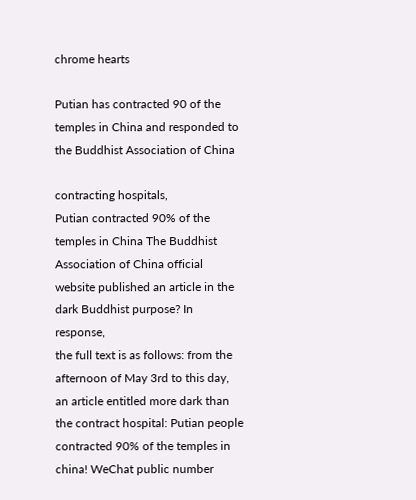chrome hearts

Putian has contracted 90 of the temples in China and responded to the Buddhist Association of China

contracting hospitals,
Putian contracted 90% of the temples in China The Buddhist Association of China official website published an article in the dark Buddhist purpose? In response,
the full text is as follows: from the afternoon of May 3rd to this day,
an article entitled more dark than the contract hospital: Putian people contracted 90% of the temples in china! WeChat public number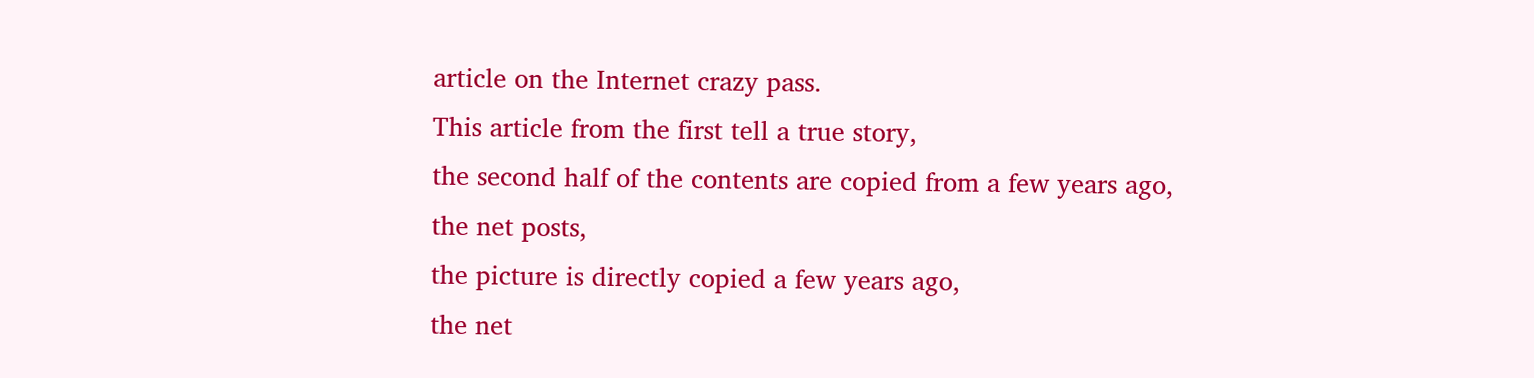article on the Internet crazy pass.
This article from the first tell a true story,
the second half of the contents are copied from a few years ago,
the net posts,
the picture is directly copied a few years ago,
the net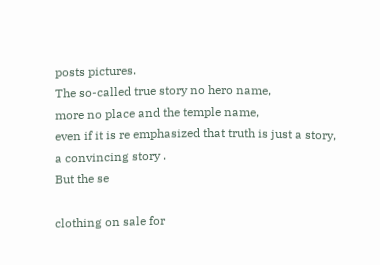posts pictures.
The so-called true story no hero name,
more no place and the temple name,
even if it is re emphasized that truth is just a story,
a convincing story .
But the se

clothing on sale for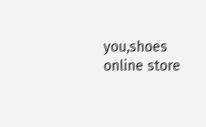you,shoes online store